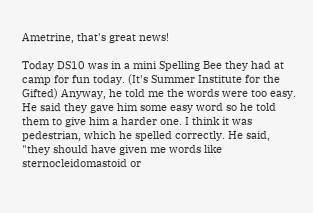Ametrine, that's great news!

Today DS10 was in a mini Spelling Bee they had at camp for fun today. (It's Summer Institute for the Gifted) Anyway, he told me the words were too easy. He said they gave him some easy word so he told them to give him a harder one. I think it was pedestrian, which he spelled correctly. He said, "they should have given me words like sternocleidomastoid or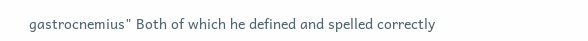gastrocnemius" Both of which he defined and spelled correctly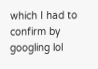which I had to confirm by googling lol